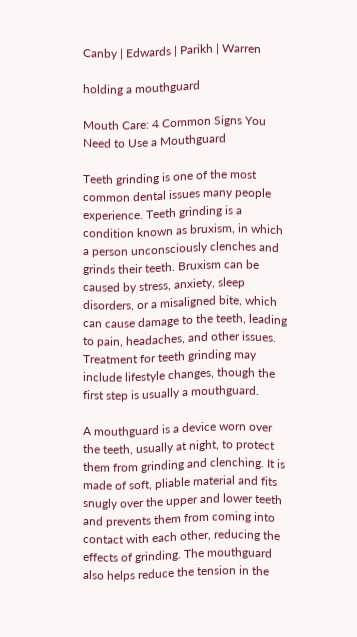Canby | Edwards | Parikh | Warren

holding a mouthguard

Mouth Care: 4 Common Signs You Need to Use a Mouthguard

Teeth grinding is one of the most common dental issues many people experience. Teeth grinding is a condition known as bruxism, in which a person unconsciously clenches and grinds their teeth. Bruxism can be caused by stress, anxiety, sleep disorders, or a misaligned bite, which can cause damage to the teeth, leading to pain, headaches, and other issues. Treatment for teeth grinding may include lifestyle changes, though the first step is usually a mouthguard.

A mouthguard is a device worn over the teeth, usually at night, to protect them from grinding and clenching. It is made of soft, pliable material and fits snugly over the upper and lower teeth and prevents them from coming into contact with each other, reducing the effects of grinding. The mouthguard also helps reduce the tension in the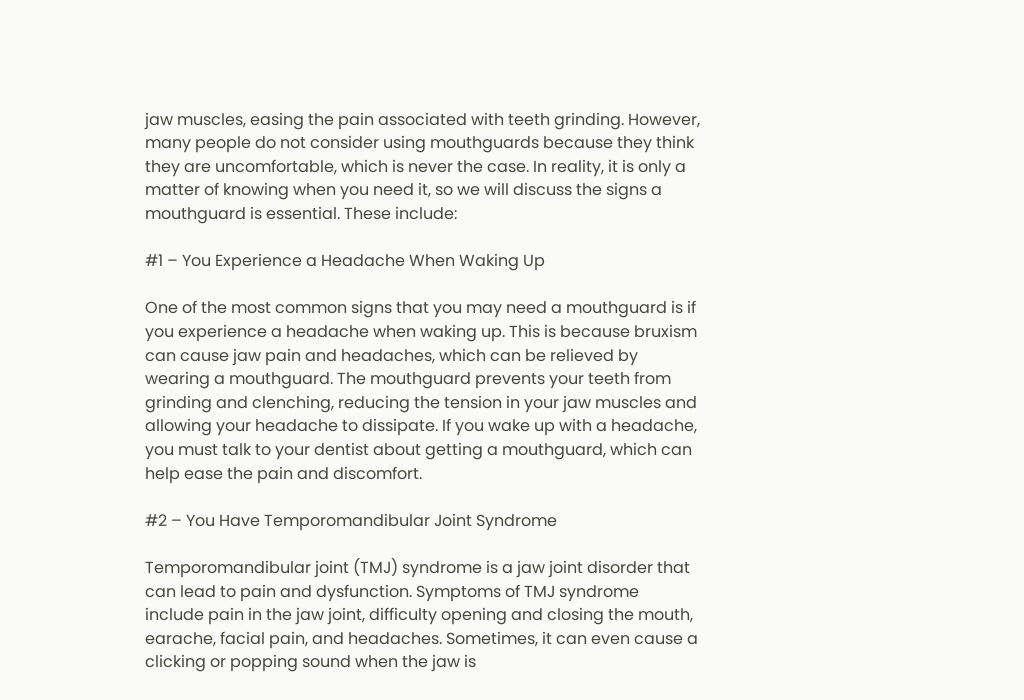jaw muscles, easing the pain associated with teeth grinding. However, many people do not consider using mouthguards because they think they are uncomfortable, which is never the case. In reality, it is only a matter of knowing when you need it, so we will discuss the signs a mouthguard is essential. These include:

#1 – You Experience a Headache When Waking Up

One of the most common signs that you may need a mouthguard is if you experience a headache when waking up. This is because bruxism can cause jaw pain and headaches, which can be relieved by wearing a mouthguard. The mouthguard prevents your teeth from grinding and clenching, reducing the tension in your jaw muscles and allowing your headache to dissipate. If you wake up with a headache, you must talk to your dentist about getting a mouthguard, which can help ease the pain and discomfort.

#2 – You Have Temporomandibular Joint Syndrome

Temporomandibular joint (TMJ) syndrome is a jaw joint disorder that can lead to pain and dysfunction. Symptoms of TMJ syndrome include pain in the jaw joint, difficulty opening and closing the mouth, earache, facial pain, and headaches. Sometimes, it can even cause a clicking or popping sound when the jaw is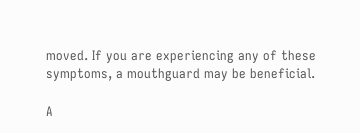moved. If you are experiencing any of these symptoms, a mouthguard may be beneficial.

A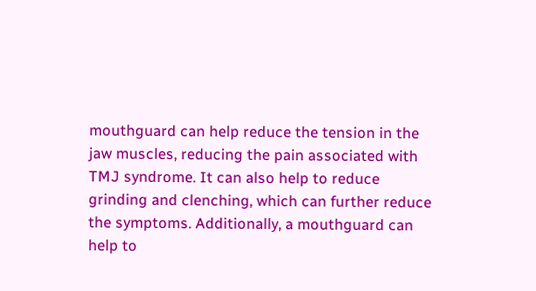mouthguard can help reduce the tension in the jaw muscles, reducing the pain associated with TMJ syndrome. It can also help to reduce grinding and clenching, which can further reduce the symptoms. Additionally, a mouthguard can help to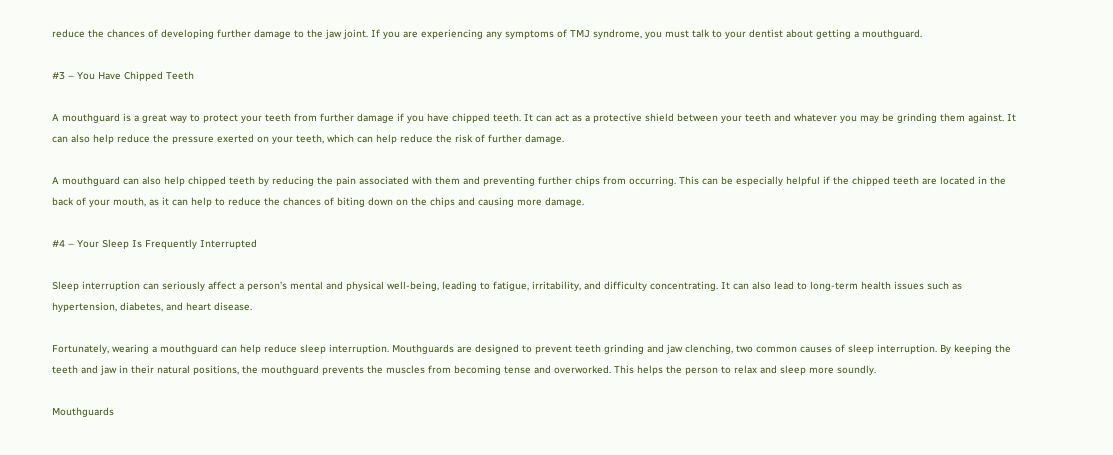reduce the chances of developing further damage to the jaw joint. If you are experiencing any symptoms of TMJ syndrome, you must talk to your dentist about getting a mouthguard.

#3 – You Have Chipped Teeth

A mouthguard is a great way to protect your teeth from further damage if you have chipped teeth. It can act as a protective shield between your teeth and whatever you may be grinding them against. It can also help reduce the pressure exerted on your teeth, which can help reduce the risk of further damage.

A mouthguard can also help chipped teeth by reducing the pain associated with them and preventing further chips from occurring. This can be especially helpful if the chipped teeth are located in the back of your mouth, as it can help to reduce the chances of biting down on the chips and causing more damage.

#4 – Your Sleep Is Frequently Interrupted

Sleep interruption can seriously affect a person’s mental and physical well-being, leading to fatigue, irritability, and difficulty concentrating. It can also lead to long-term health issues such as hypertension, diabetes, and heart disease.

Fortunately, wearing a mouthguard can help reduce sleep interruption. Mouthguards are designed to prevent teeth grinding and jaw clenching, two common causes of sleep interruption. By keeping the teeth and jaw in their natural positions, the mouthguard prevents the muscles from becoming tense and overworked. This helps the person to relax and sleep more soundly.

Mouthguards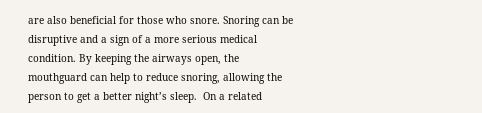are also beneficial for those who snore. Snoring can be disruptive and a sign of a more serious medical condition. By keeping the airways open, the mouthguard can help to reduce snoring, allowing the person to get a better night’s sleep.  On a related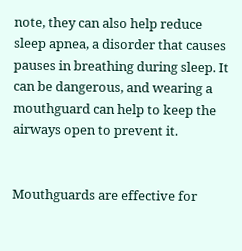note, they can also help reduce sleep apnea, a disorder that causes pauses in breathing during sleep. It can be dangerous, and wearing a mouthguard can help to keep the airways open to prevent it.


Mouthguards are effective for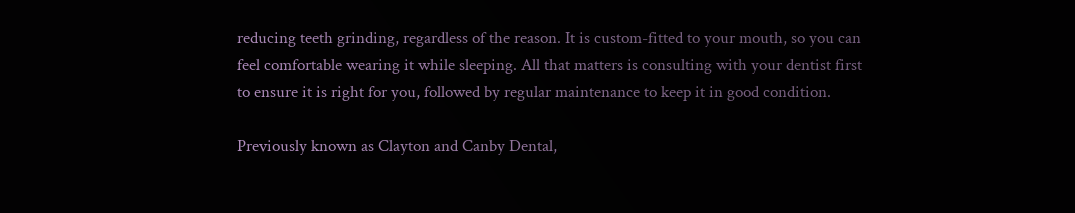reducing teeth grinding, regardless of the reason. It is custom-fitted to your mouth, so you can feel comfortable wearing it while sleeping. All that matters is consulting with your dentist first to ensure it is right for you, followed by regular maintenance to keep it in good condition.

Previously known as Clayton and Canby Dental,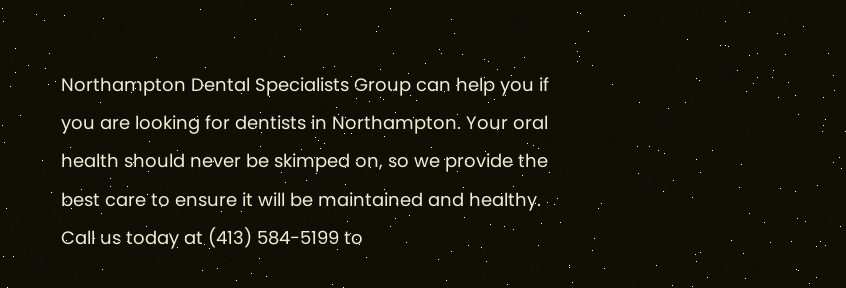Northampton Dental Specialists Group can help you if you are looking for dentists in Northampton. Your oral health should never be skimped on, so we provide the best care to ensure it will be maintained and healthy. Call us today at (413) 584-5199 to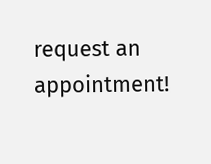request an appointment!